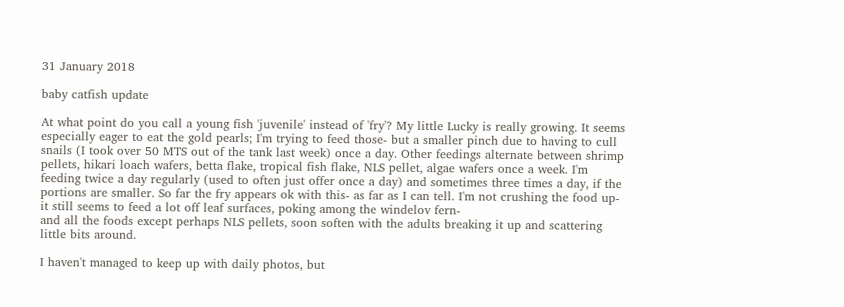31 January 2018

baby catfish update

At what point do you call a young fish 'juvenile' instead of 'fry'? My little Lucky is really growing. It seems especially eager to eat the gold pearls; I'm trying to feed those- but a smaller pinch due to having to cull snails (I took over 50 MTS out of the tank last week) once a day. Other feedings alternate between shrimp pellets, hikari loach wafers, betta flake, tropical fish flake, NLS pellet, algae wafers once a week. I'm feeding twice a day regularly (used to often just offer once a day) and sometimes three times a day, if the portions are smaller. So far the fry appears ok with this- as far as I can tell. I'm not crushing the food up- it still seems to feed a lot off leaf surfaces, poking among the windelov fern-
and all the foods except perhaps NLS pellets, soon soften with the adults breaking it up and scattering little bits around.

I haven't managed to keep up with daily photos, but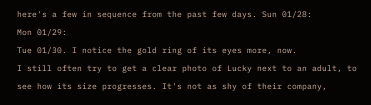here's a few in sequence from the past few days. Sun 01/28:
Mon 01/29:
Tue 01/30. I notice the gold ring of its eyes more, now.
I still often try to get a clear photo of Lucky next to an adult, to see how its size progresses. It's not as shy of their company,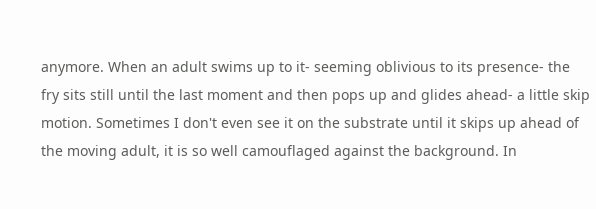anymore. When an adult swims up to it- seeming oblivious to its presence- the fry sits still until the last moment and then pops up and glides ahead- a little skip motion. Sometimes I don't even see it on the substrate until it skips up ahead of the moving adult, it is so well camouflaged against the background. In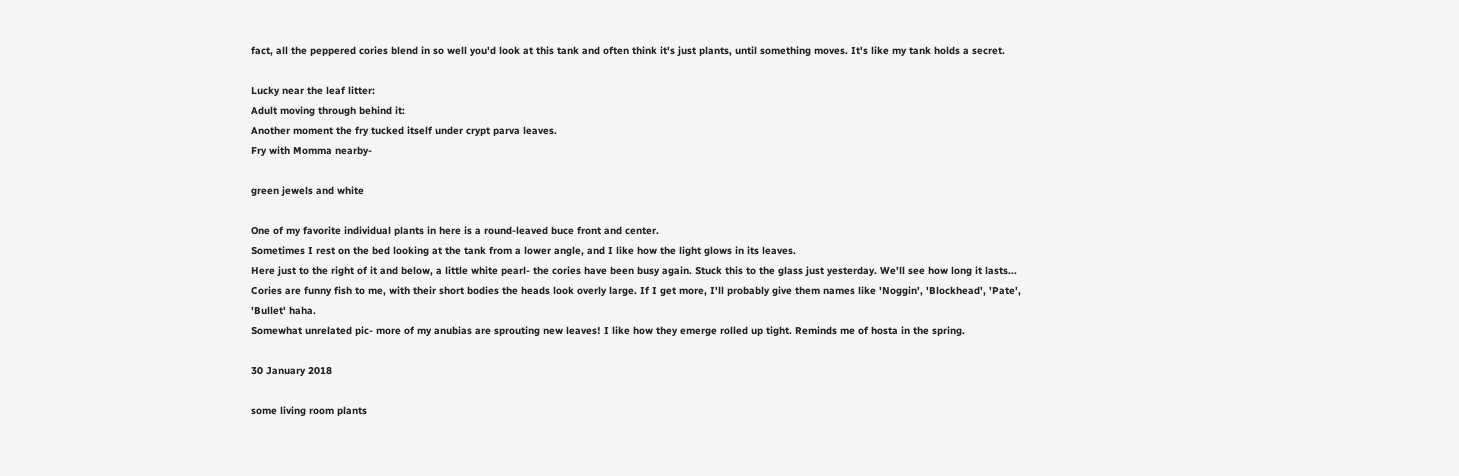fact, all the peppered cories blend in so well you'd look at this tank and often think it's just plants, until something moves. It's like my tank holds a secret.

Lucky near the leaf litter:
Adult moving through behind it:
Another moment the fry tucked itself under crypt parva leaves.
Fry with Momma nearby-

green jewels and white

One of my favorite individual plants in here is a round-leaved buce front and center.
Sometimes I rest on the bed looking at the tank from a lower angle, and I like how the light glows in its leaves.
Here just to the right of it and below, a little white pearl- the cories have been busy again. Stuck this to the glass just yesterday. We'll see how long it lasts...
Cories are funny fish to me, with their short bodies the heads look overly large. If I get more, I'll probably give them names like 'Noggin', 'Blockhead', 'Pate', 'Bullet' haha.
Somewhat unrelated pic- more of my anubias are sprouting new leaves! I like how they emerge rolled up tight. Reminds me of hosta in the spring.

30 January 2018

some living room plants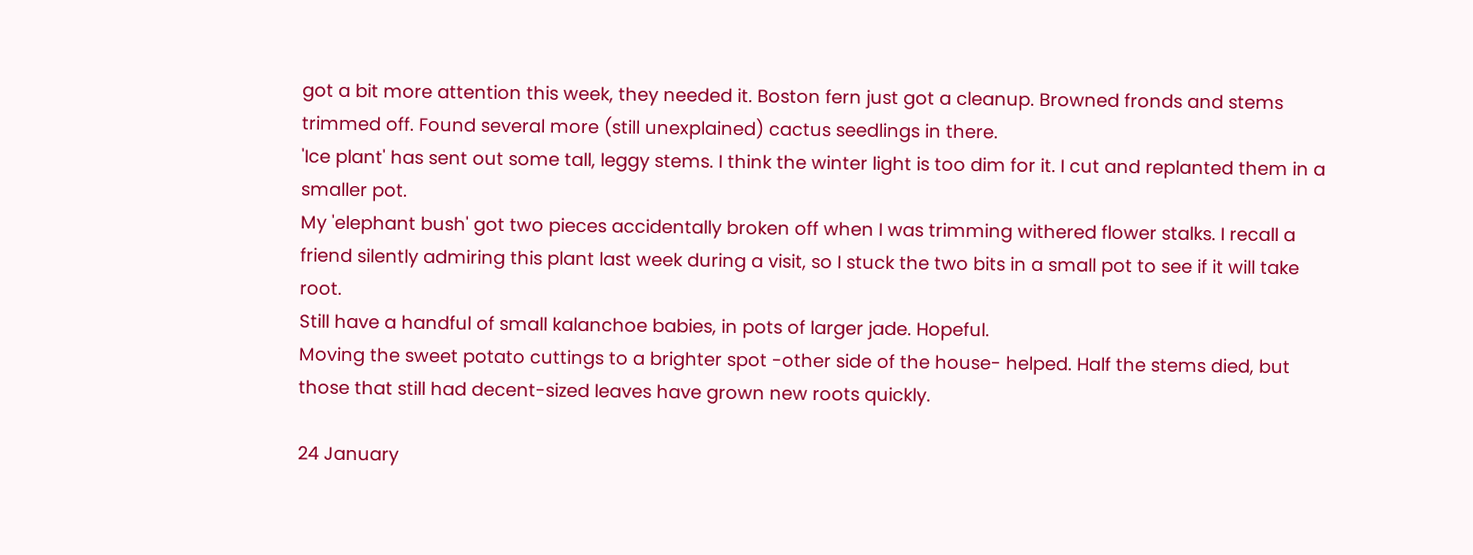got a bit more attention this week, they needed it. Boston fern just got a cleanup. Browned fronds and stems trimmed off. Found several more (still unexplained) cactus seedlings in there.
'Ice plant' has sent out some tall, leggy stems. I think the winter light is too dim for it. I cut and replanted them in a smaller pot.
My 'elephant bush' got two pieces accidentally broken off when I was trimming withered flower stalks. I recall a friend silently admiring this plant last week during a visit, so I stuck the two bits in a small pot to see if it will take root.
Still have a handful of small kalanchoe babies, in pots of larger jade. Hopeful.
Moving the sweet potato cuttings to a brighter spot -other side of the house- helped. Half the stems died, but those that still had decent-sized leaves have grown new roots quickly.

24 January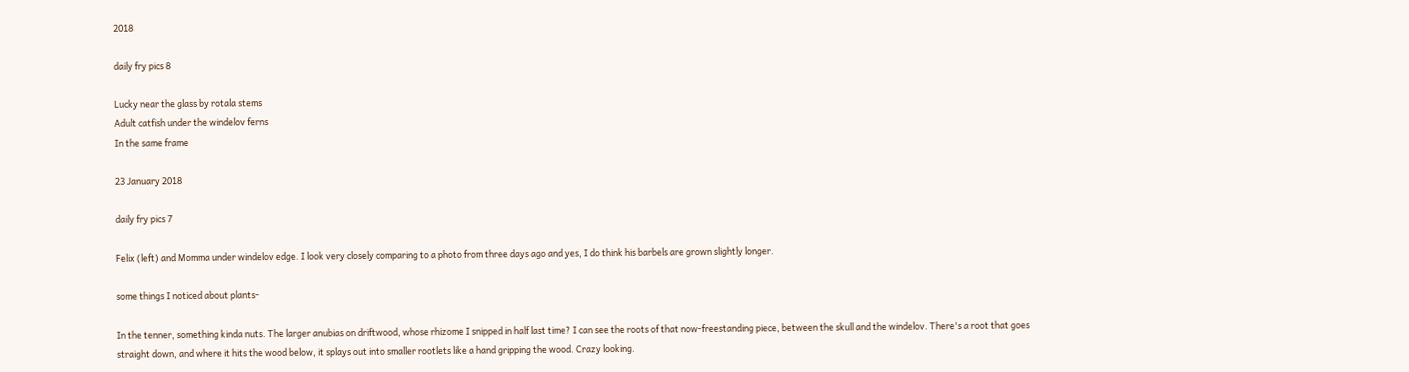2018

daily fry pics 8

Lucky near the glass by rotala stems
Adult catfish under the windelov ferns
In the same frame

23 January 2018

daily fry pics 7

Felix (left) and Momma under windelov edge. I look very closely comparing to a photo from three days ago and yes, I do think his barbels are grown slightly longer.

some things I noticed about plants-

In the tenner, something kinda nuts. The larger anubias on driftwood, whose rhizome I snipped in half last time? I can see the roots of that now-freestanding piece, between the skull and the windelov. There's a root that goes straight down, and where it hits the wood below, it splays out into smaller rootlets like a hand gripping the wood. Crazy looking.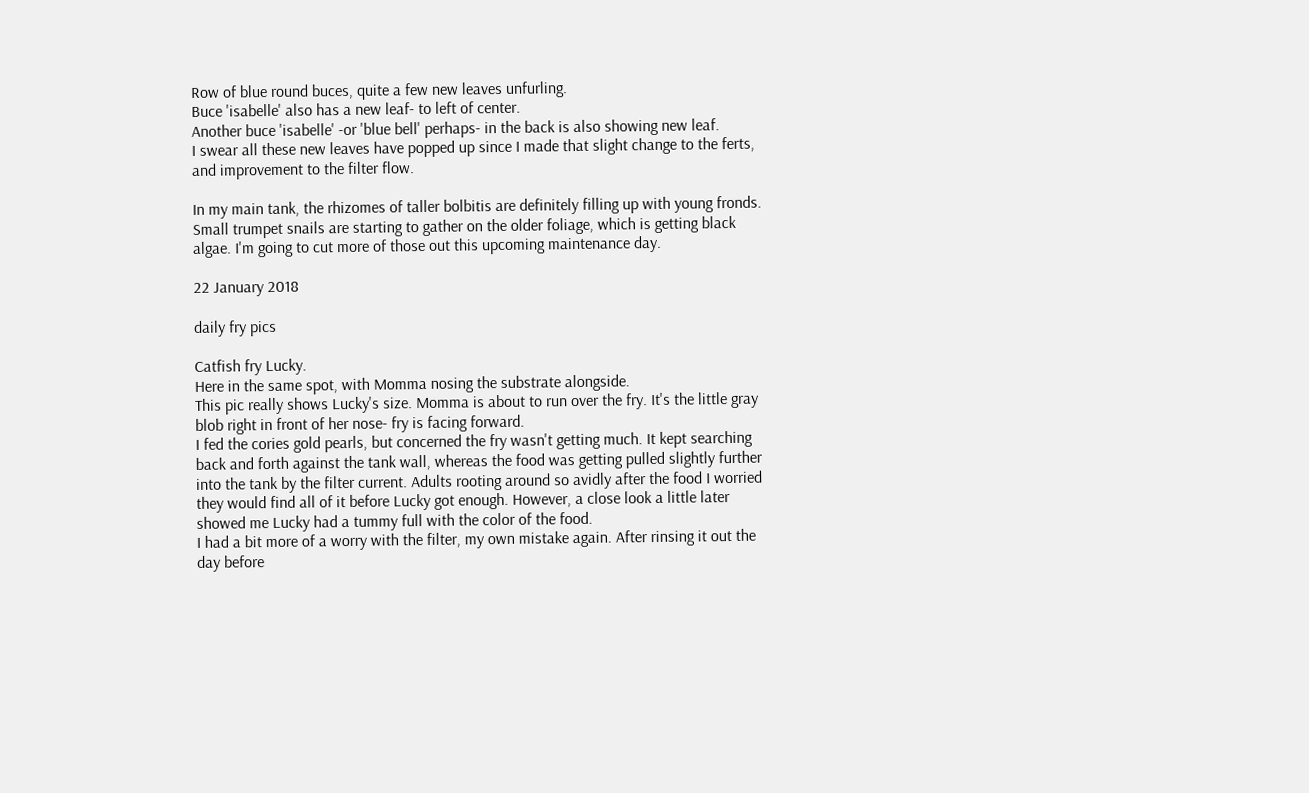Row of blue round buces, quite a few new leaves unfurling.
Buce 'isabelle' also has a new leaf- to left of center.
Another buce 'isabelle' -or 'blue bell' perhaps- in the back is also showing new leaf.
I swear all these new leaves have popped up since I made that slight change to the ferts, and improvement to the filter flow.

In my main tank, the rhizomes of taller bolbitis are definitely filling up with young fronds. Small trumpet snails are starting to gather on the older foliage, which is getting black algae. I'm going to cut more of those out this upcoming maintenance day.

22 January 2018

daily fry pics

Catfish fry Lucky.
Here in the same spot, with Momma nosing the substrate alongside.
This pic really shows Lucky's size. Momma is about to run over the fry. It's the little gray blob right in front of her nose- fry is facing forward.
I fed the cories gold pearls, but concerned the fry wasn't getting much. It kept searching back and forth against the tank wall, whereas the food was getting pulled slightly further into the tank by the filter current. Adults rooting around so avidly after the food I worried they would find all of it before Lucky got enough. However, a close look a little later showed me Lucky had a tummy full with the color of the food.
I had a bit more of a worry with the filter, my own mistake again. After rinsing it out the day before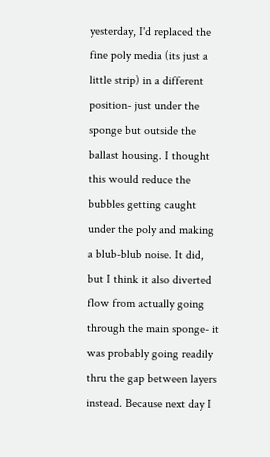yesterday, I'd replaced the fine poly media (its just a little strip) in a different position- just under the sponge but outside the ballast housing. I thought this would reduce the bubbles getting caught under the poly and making a blub-blub noise. It did, but I think it also diverted flow from actually going through the main sponge- it was probably going readily thru the gap between layers instead. Because next day I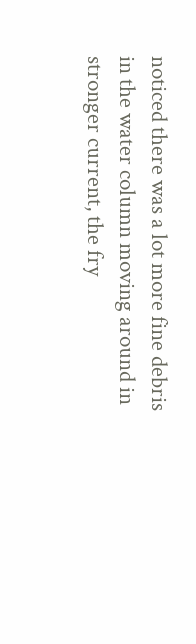noticed there was a lot more fine debris in the water column moving around in stronger current, the fry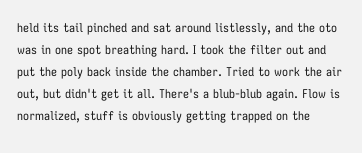held its tail pinched and sat around listlessly, and the oto was in one spot breathing hard. I took the filter out and put the poly back inside the chamber. Tried to work the air out, but didn't get it all. There's a blub-blub again. Flow is normalized, stuff is obviously getting trapped on the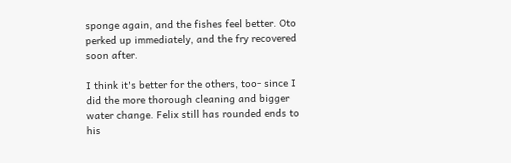sponge again, and the fishes feel better. Oto perked up immediately, and the fry recovered soon after.

I think it's better for the others, too- since I did the more thorough cleaning and bigger water change. Felix still has rounded ends to his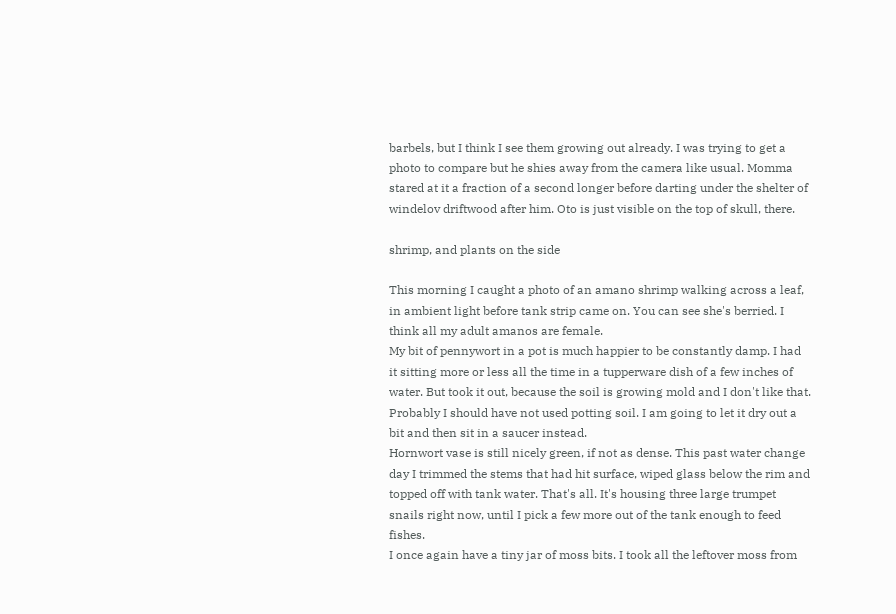barbels, but I think I see them growing out already. I was trying to get a photo to compare but he shies away from the camera like usual. Momma stared at it a fraction of a second longer before darting under the shelter of windelov driftwood after him. Oto is just visible on the top of skull, there.

shrimp, and plants on the side

This morning I caught a photo of an amano shrimp walking across a leaf, in ambient light before tank strip came on. You can see she's berried. I think all my adult amanos are female.
My bit of pennywort in a pot is much happier to be constantly damp. I had it sitting more or less all the time in a tupperware dish of a few inches of water. But took it out, because the soil is growing mold and I don't like that. Probably I should have not used potting soil. I am going to let it dry out a bit and then sit in a saucer instead.
Hornwort vase is still nicely green, if not as dense. This past water change day I trimmed the stems that had hit surface, wiped glass below the rim and topped off with tank water. That's all. It's housing three large trumpet snails right now, until I pick a few more out of the tank enough to feed fishes.
I once again have a tiny jar of moss bits. I took all the leftover moss from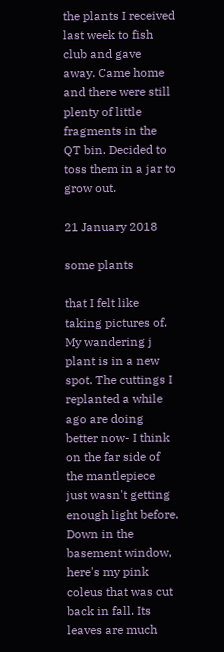the plants I received last week to fish club and gave away. Came home and there were still plenty of little fragments in the QT bin. Decided to toss them in a jar to grow out.

21 January 2018

some plants

that I felt like taking pictures of. My wandering j plant is in a new spot. The cuttings I replanted a while ago are doing better now- I think on the far side of the mantlepiece just wasn't getting enough light before.
Down in the basement window, here's my pink coleus that was cut back in fall. Its leaves are much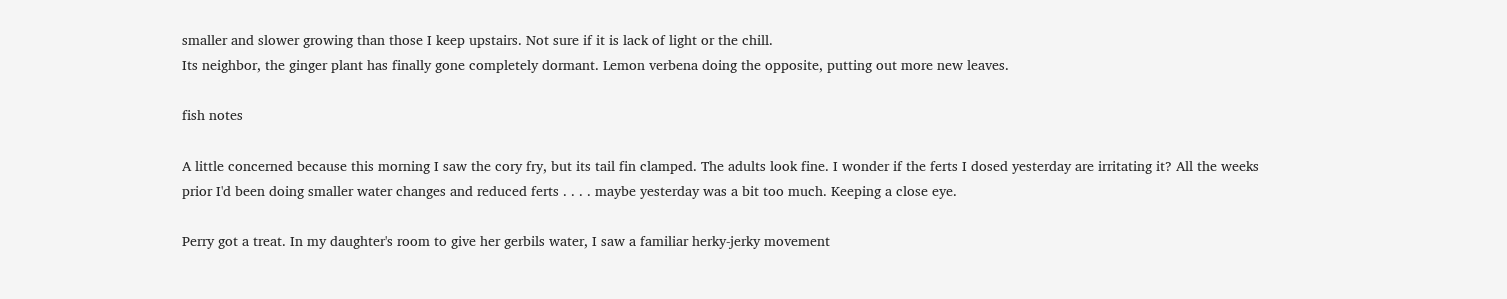smaller and slower growing than those I keep upstairs. Not sure if it is lack of light or the chill.
Its neighbor, the ginger plant has finally gone completely dormant. Lemon verbena doing the opposite, putting out more new leaves.

fish notes

A little concerned because this morning I saw the cory fry, but its tail fin clamped. The adults look fine. I wonder if the ferts I dosed yesterday are irritating it? All the weeks prior I'd been doing smaller water changes and reduced ferts . . . . maybe yesterday was a bit too much. Keeping a close eye.

Perry got a treat. In my daughter's room to give her gerbils water, I saw a familiar herky-jerky movement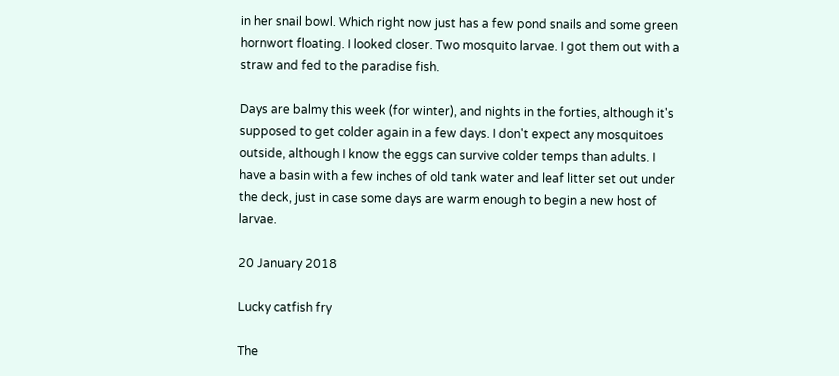in her snail bowl. Which right now just has a few pond snails and some green hornwort floating. I looked closer. Two mosquito larvae. I got them out with a straw and fed to the paradise fish.

Days are balmy this week (for winter), and nights in the forties, although it's supposed to get colder again in a few days. I don't expect any mosquitoes outside, although I know the eggs can survive colder temps than adults. I have a basin with a few inches of old tank water and leaf litter set out under the deck, just in case some days are warm enough to begin a new host of larvae.

20 January 2018

Lucky catfish fry

The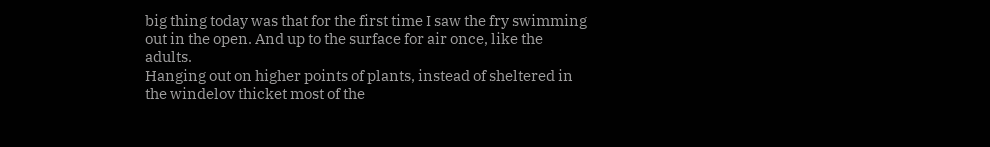big thing today was that for the first time I saw the fry swimming out in the open. And up to the surface for air once, like the adults.
Hanging out on higher points of plants, instead of sheltered in the windelov thicket most of the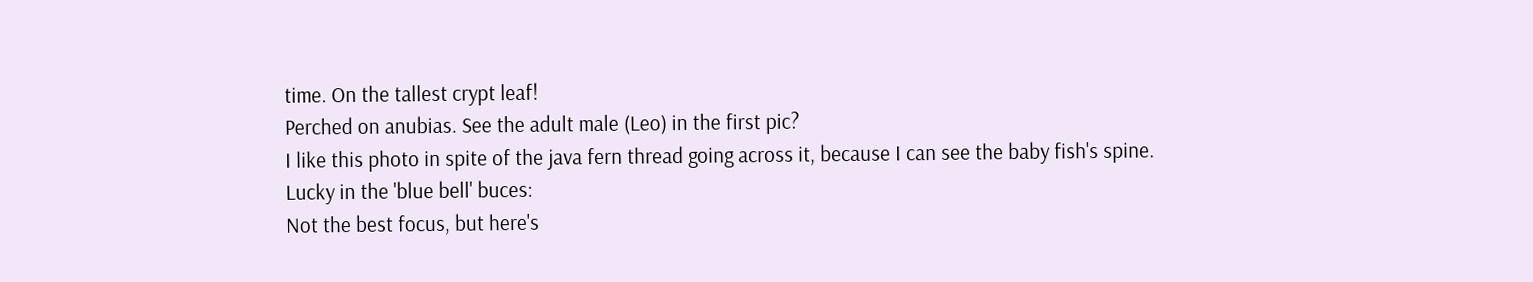time. On the tallest crypt leaf!
Perched on anubias. See the adult male (Leo) in the first pic?
I like this photo in spite of the java fern thread going across it, because I can see the baby fish's spine.
Lucky in the 'blue bell' buces:
Not the best focus, but here's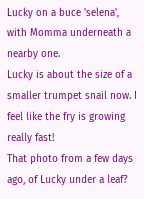Lucky on a buce 'selena', with Momma underneath a nearby one.
Lucky is about the size of a smaller trumpet snail now. I feel like the fry is growing really fast!
That photo from a few days ago, of Lucky under a leaf?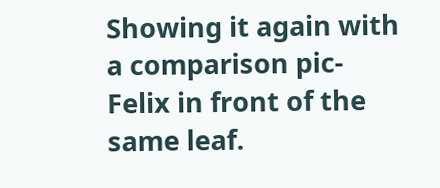Showing it again with a comparison pic- Felix in front of the same leaf.